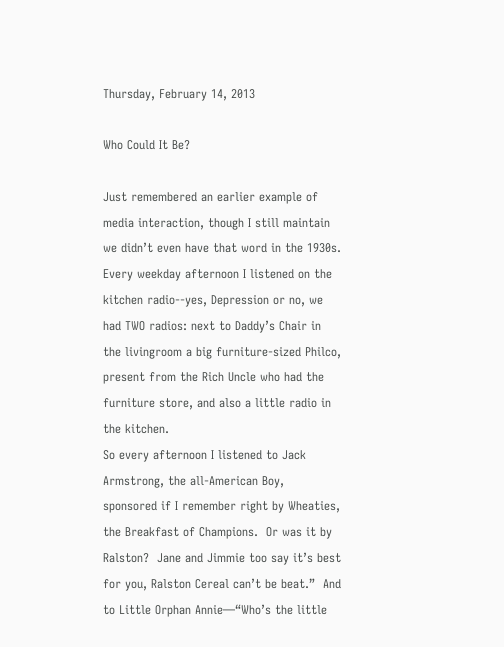Thursday, February 14, 2013

Who Could It Be?

Just remembered an earlier example of media interaction, though I still maintain we didn’t even have that word in the 1930s.  Every weekday afternoon I listened on the kitchen radio--yes, Depression or no, we had TWO radios: next to Daddy’s Chair in the livingroom a big furniture-sized Philco, present from the Rich Uncle who had the furniture store, and also a little radio in the kitchen.
So every afternoon I listened to Jack Armstrong, the all-American Boy, sponsored if I remember right by Wheaties, the Breakfast of Champions.  Or was it by Ralston?  Jane and Jimmie too say it’s best for you, Ralston Cereal can’t be beat.”  And to Little Orphan Annie—“Who’s the little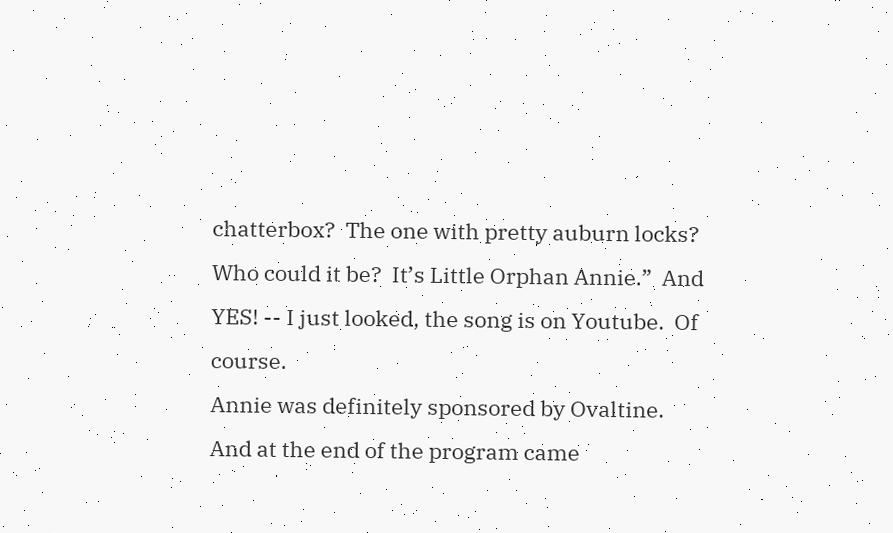chatterbox?  The one with pretty auburn locks?  Who could it be?  It’s Little Orphan Annie.”  And YES! -- I just looked, the song is on Youtube.  Of course.
Annie was definitely sponsored by Ovaltine.
And at the end of the program came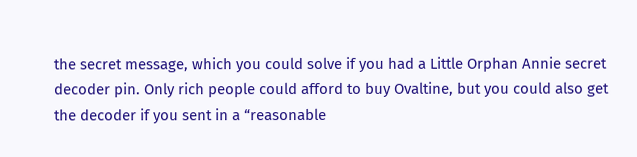the secret message, which you could solve if you had a Little Orphan Annie secret decoder pin. Only rich people could afford to buy Ovaltine, but you could also get the decoder if you sent in a “reasonable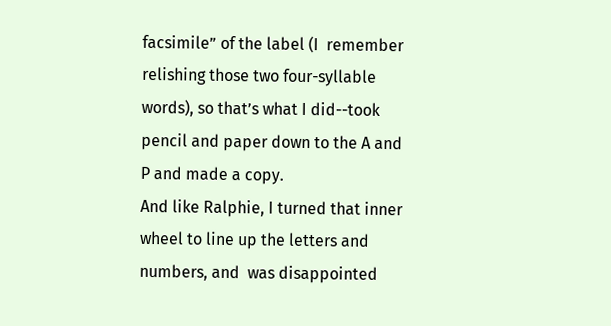facsimile” of the label (I  remember relishing those two four-syllable words), so that’s what I did--took  pencil and paper down to the A and P and made a copy.
And like Ralphie, I turned that inner wheel to line up the letters and numbers, and  was disappointed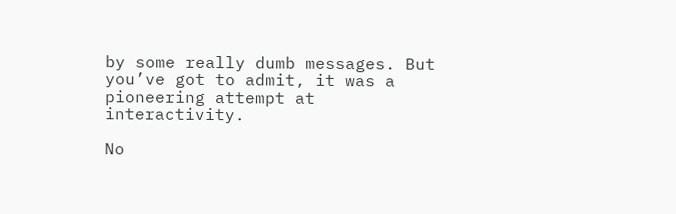by some really dumb messages. But you’ve got to admit, it was a pioneering attempt at interactivity.

No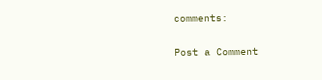comments:

Post a Comment